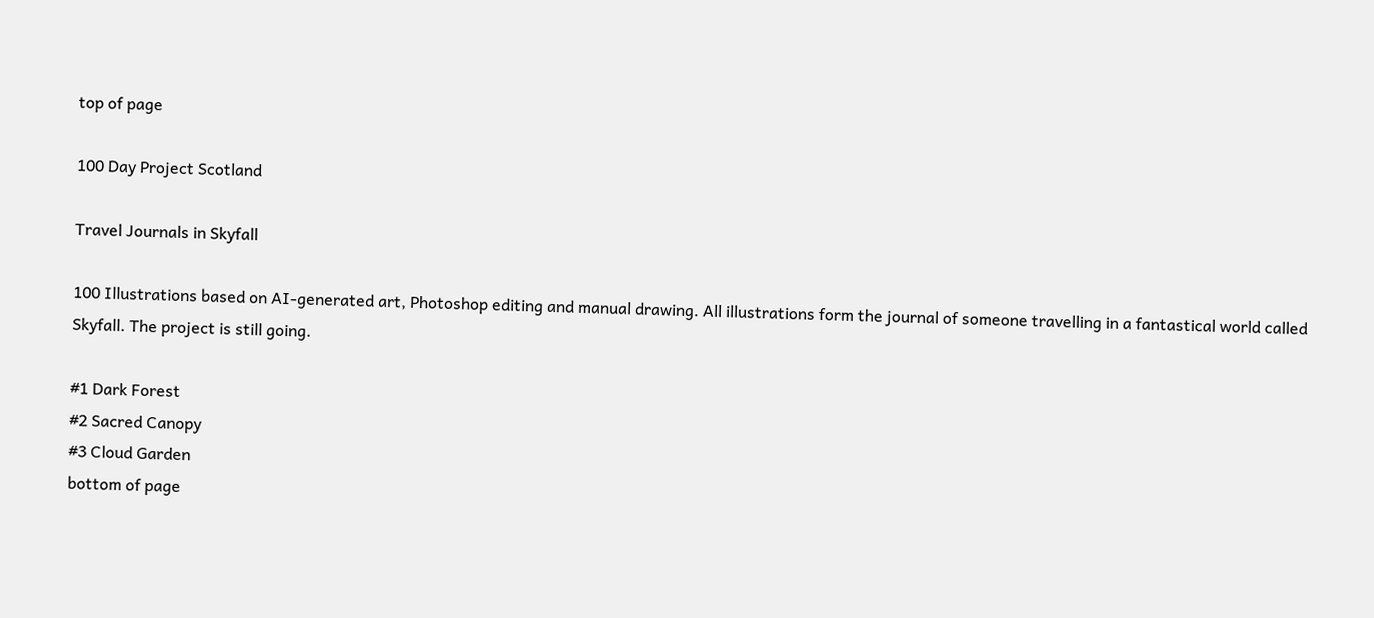top of page

100 Day Project Scotland

Travel Journals in Skyfall

100 Illustrations based on AI-generated art, Photoshop editing and manual drawing. All illustrations form the journal of someone travelling in a fantastical world called Skyfall. The project is still going.

#1 Dark Forest
#2 Sacred Canopy
#3 Cloud Garden
bottom of page